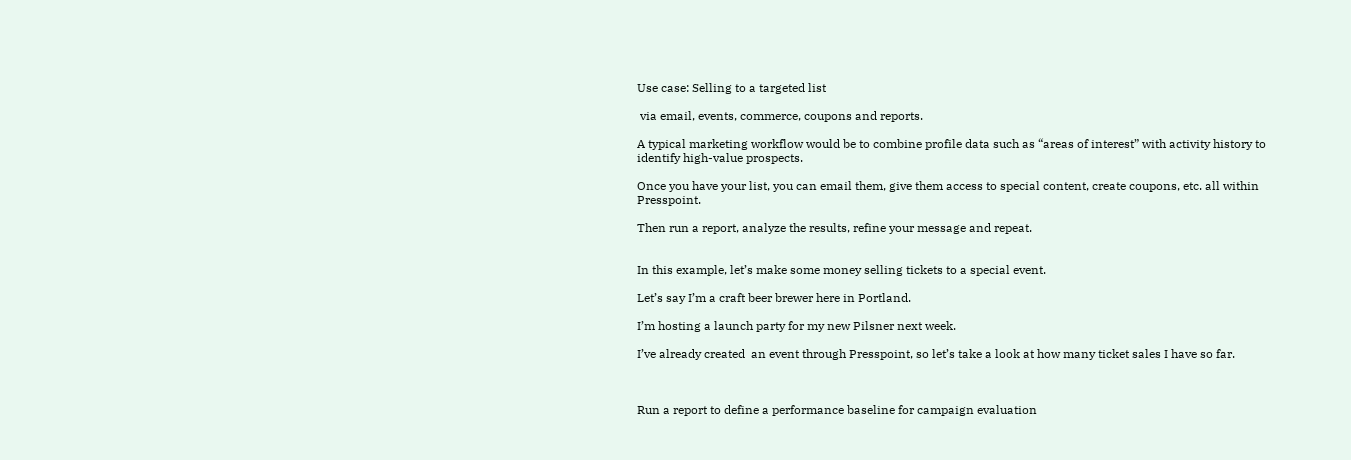Use case: Selling to a targeted list

 via email, events, commerce, coupons and reports.

A typical marketing workflow would be to combine profile data such as “areas of interest” with activity history to identify high-value prospects.

Once you have your list, you can email them, give them access to special content, create coupons, etc. all within Presspoint.

Then run a report, analyze the results, refine your message and repeat.


In this example, let’s make some money selling tickets to a special event.

Let’s say I’m a craft beer brewer here in Portland.

I’m hosting a launch party for my new Pilsner next week.

I’ve already created  an event through Presspoint, so let’s take a look at how many ticket sales I have so far.



Run a report to define a performance baseline for campaign evaluation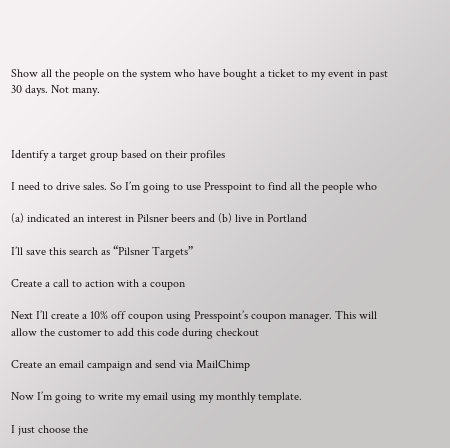Show all the people on the system who have bought a ticket to my event in past 30 days. Not many.



Identify a target group based on their profiles

I need to drive sales. So I’m going to use Presspoint to find all the people who

(a) indicated an interest in Pilsner beers and (b) live in Portland

I’ll save this search as “Pilsner Targets”

Create a call to action with a coupon

Next I’ll create a 10% off coupon using Presspoint’s coupon manager. This will allow the customer to add this code during checkout

Create an email campaign and send via MailChimp

Now I’m going to write my email using my monthly template.

I just choose the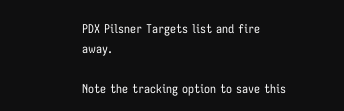PDX Pilsner Targets list and fire away.

Note the tracking option to save this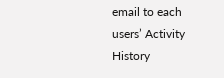email to each users’ Activity History